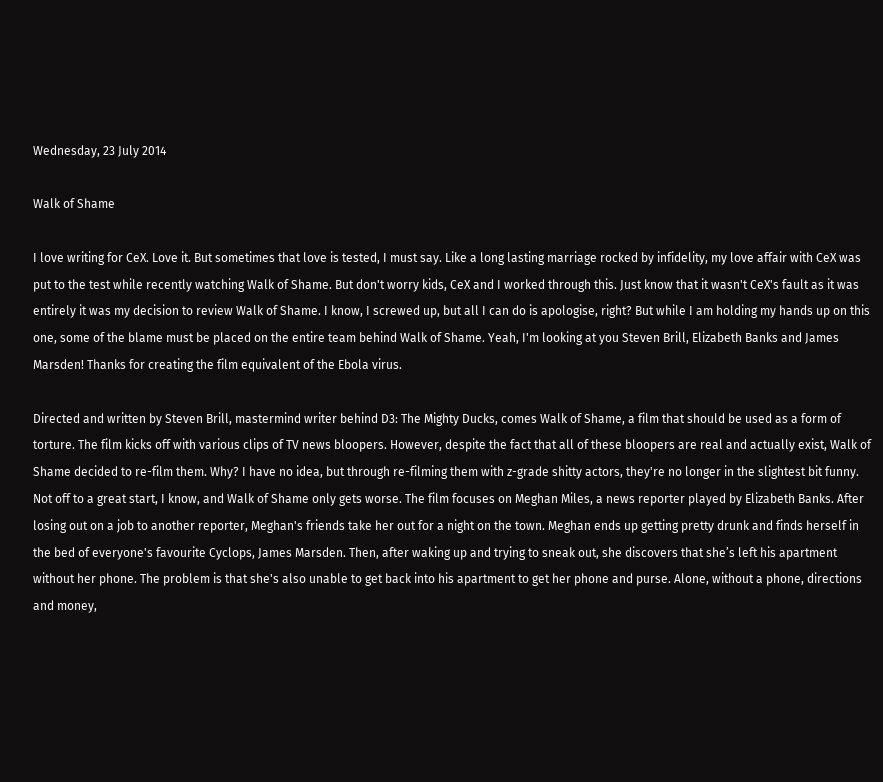Wednesday, 23 July 2014

Walk of Shame

I love writing for CeX. Love it. But sometimes that love is tested, I must say. Like a long lasting marriage rocked by infidelity, my love affair with CeX was put to the test while recently watching Walk of Shame. But don't worry kids, CeX and I worked through this. Just know that it wasn't CeX's fault as it was entirely it was my decision to review Walk of Shame. I know, I screwed up, but all I can do is apologise, right? But while I am holding my hands up on this one, some of the blame must be placed on the entire team behind Walk of Shame. Yeah, I'm looking at you Steven Brill, Elizabeth Banks and James Marsden! Thanks for creating the film equivalent of the Ebola virus.

Directed and written by Steven Brill, mastermind writer behind D3: The Mighty Ducks, comes Walk of Shame, a film that should be used as a form of torture. The film kicks off with various clips of TV news bloopers. However, despite the fact that all of these bloopers are real and actually exist, Walk of Shame decided to re-film them. Why? I have no idea, but through re-filming them with z-grade shitty actors, they're no longer in the slightest bit funny. Not off to a great start, I know, and Walk of Shame only gets worse. The film focuses on Meghan Miles, a news reporter played by Elizabeth Banks. After losing out on a job to another reporter, Meghan's friends take her out for a night on the town. Meghan ends up getting pretty drunk and finds herself in the bed of everyone's favourite Cyclops, James Marsden. Then, after waking up and trying to sneak out, she discovers that she’s left his apartment without her phone. The problem is that she's also unable to get back into his apartment to get her phone and purse. Alone, without a phone, directions and money,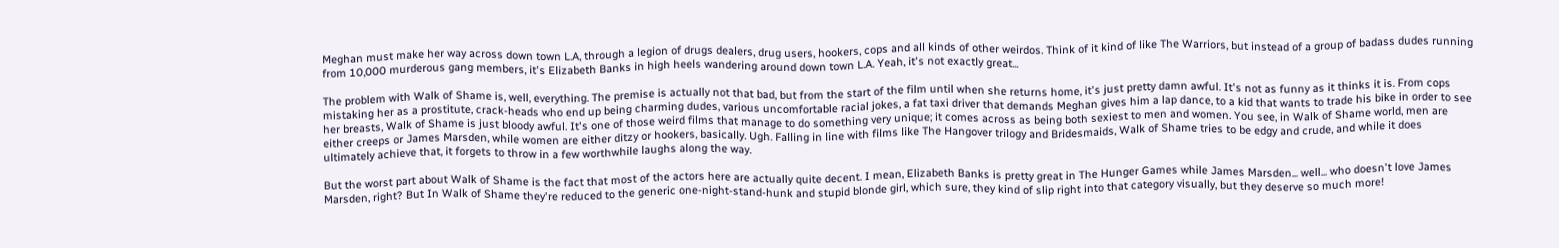Meghan must make her way across down town L.A, through a legion of drugs dealers, drug users, hookers, cops and all kinds of other weirdos. Think of it kind of like The Warriors, but instead of a group of badass dudes running from 10,000 murderous gang members, it's Elizabeth Banks in high heels wandering around down town L.A. Yeah, it's not exactly great...

The problem with Walk of Shame is, well, everything. The premise is actually not that bad, but from the start of the film until when she returns home, it's just pretty damn awful. It's not as funny as it thinks it is. From cops mistaking her as a prostitute, crack-heads who end up being charming dudes, various uncomfortable racial jokes, a fat taxi driver that demands Meghan gives him a lap dance, to a kid that wants to trade his bike in order to see her breasts, Walk of Shame is just bloody awful. It's one of those weird films that manage to do something very unique; it comes across as being both sexiest to men and women. You see, in Walk of Shame world, men are either creeps or James Marsden, while women are either ditzy or hookers, basically. Ugh. Falling in line with films like The Hangover trilogy and Bridesmaids, Walk of Shame tries to be edgy and crude, and while it does ultimately achieve that, it forgets to throw in a few worthwhile laughs along the way.

But the worst part about Walk of Shame is the fact that most of the actors here are actually quite decent. I mean, Elizabeth Banks is pretty great in The Hunger Games while James Marsden... well... who doesn't love James Marsden, right? But In Walk of Shame they're reduced to the generic one-night-stand-hunk and stupid blonde girl, which sure, they kind of slip right into that category visually, but they deserve so much more!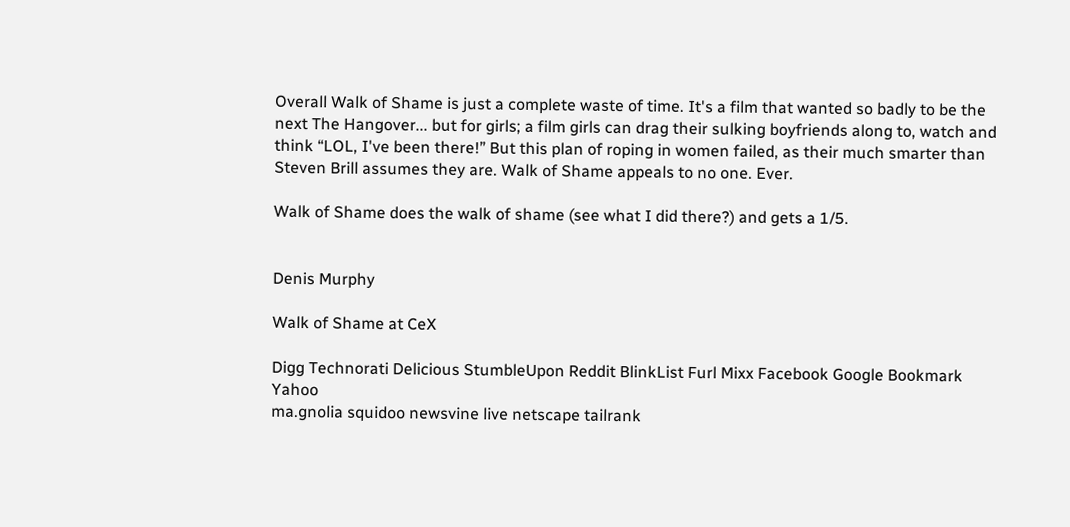Overall Walk of Shame is just a complete waste of time. It's a film that wanted so badly to be the next The Hangover... but for girls; a film girls can drag their sulking boyfriends along to, watch and think “LOL, I've been there!” But this plan of roping in women failed, as their much smarter than Steven Brill assumes they are. Walk of Shame appeals to no one. Ever.

Walk of Shame does the walk of shame (see what I did there?) and gets a 1/5.


Denis Murphy

Walk of Shame at CeX

Digg Technorati Delicious StumbleUpon Reddit BlinkList Furl Mixx Facebook Google Bookmark Yahoo
ma.gnolia squidoo newsvine live netscape tailrank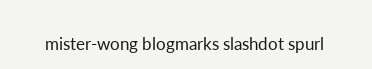mister-wong blogmarks slashdot spurl